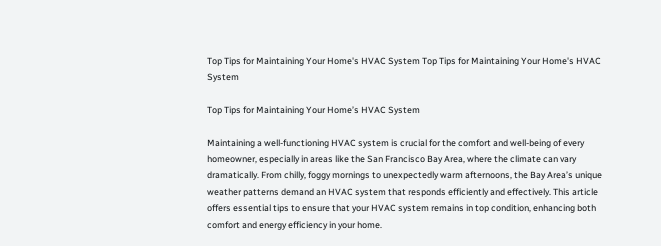Top Tips for Maintaining Your Home's HVAC System Top Tips for Maintaining Your Home's HVAC System

Top Tips for Maintaining Your Home’s HVAC System

Maintaining a well-functioning HVAC system is crucial for the comfort and well-being of every homeowner, especially in areas like the San Francisco Bay Area, where the climate can vary dramatically. From chilly, foggy mornings to unexpectedly warm afternoons, the Bay Area’s unique weather patterns demand an HVAC system that responds efficiently and effectively. This article offers essential tips to ensure that your HVAC system remains in top condition, enhancing both comfort and energy efficiency in your home.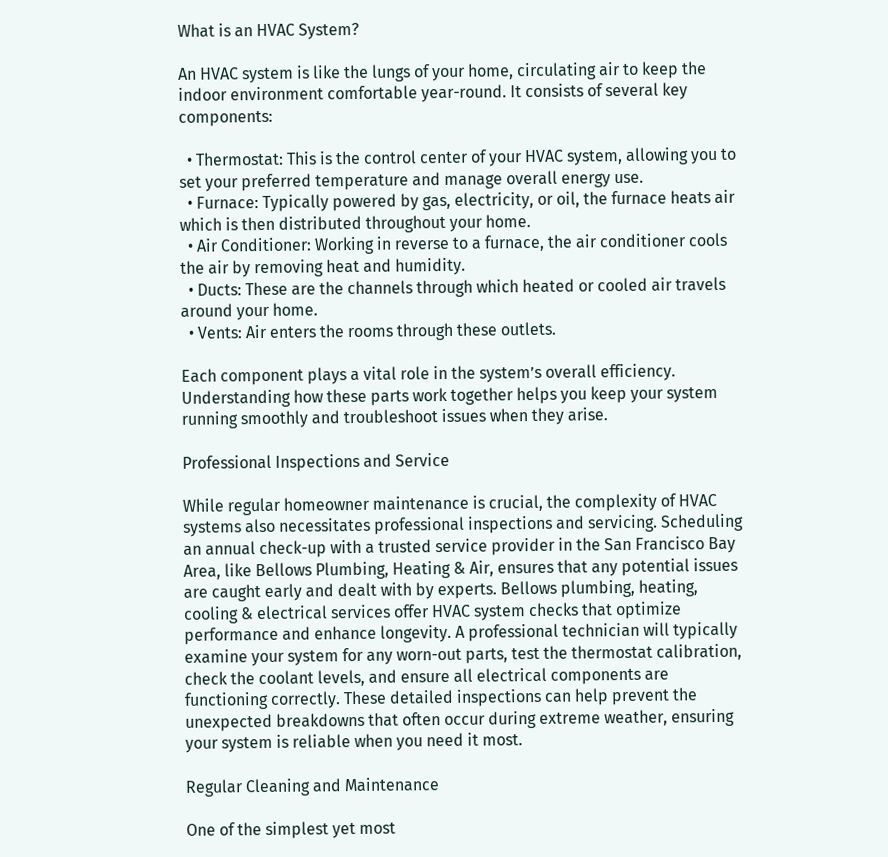What is an HVAC System?

An HVAC system is like the lungs of your home, circulating air to keep the indoor environment comfortable year-round. It consists of several key components:

  • Thermostat: This is the control center of your HVAC system, allowing you to set your preferred temperature and manage overall energy use.
  • Furnace: Typically powered by gas, electricity, or oil, the furnace heats air which is then distributed throughout your home.
  • Air Conditioner: Working in reverse to a furnace, the air conditioner cools the air by removing heat and humidity.
  • Ducts: These are the channels through which heated or cooled air travels around your home.
  • Vents: Air enters the rooms through these outlets.

Each component plays a vital role in the system’s overall efficiency. Understanding how these parts work together helps you keep your system running smoothly and troubleshoot issues when they arise.

Professional Inspections and Service

While regular homeowner maintenance is crucial, the complexity of HVAC systems also necessitates professional inspections and servicing. Scheduling an annual check-up with a trusted service provider in the San Francisco Bay Area, like Bellows Plumbing, Heating & Air, ensures that any potential issues are caught early and dealt with by experts. Bellows plumbing, heating, cooling & electrical services offer HVAC system checks that optimize performance and enhance longevity. A professional technician will typically examine your system for any worn-out parts, test the thermostat calibration, check the coolant levels, and ensure all electrical components are functioning correctly. These detailed inspections can help prevent the unexpected breakdowns that often occur during extreme weather, ensuring your system is reliable when you need it most.

Regular Cleaning and Maintenance

One of the simplest yet most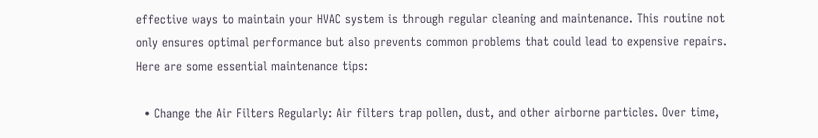effective ways to maintain your HVAC system is through regular cleaning and maintenance. This routine not only ensures optimal performance but also prevents common problems that could lead to expensive repairs. Here are some essential maintenance tips:

  • Change the Air Filters Regularly: Air filters trap pollen, dust, and other airborne particles. Over time,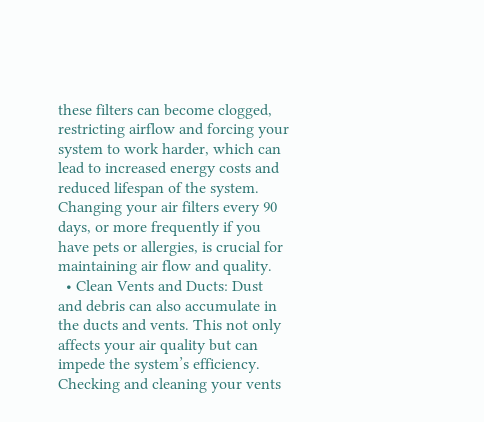these filters can become clogged, restricting airflow and forcing your system to work harder, which can lead to increased energy costs and reduced lifespan of the system. Changing your air filters every 90 days, or more frequently if you have pets or allergies, is crucial for maintaining air flow and quality.
  • Clean Vents and Ducts: Dust and debris can also accumulate in the ducts and vents. This not only affects your air quality but can impede the system’s efficiency. Checking and cleaning your vents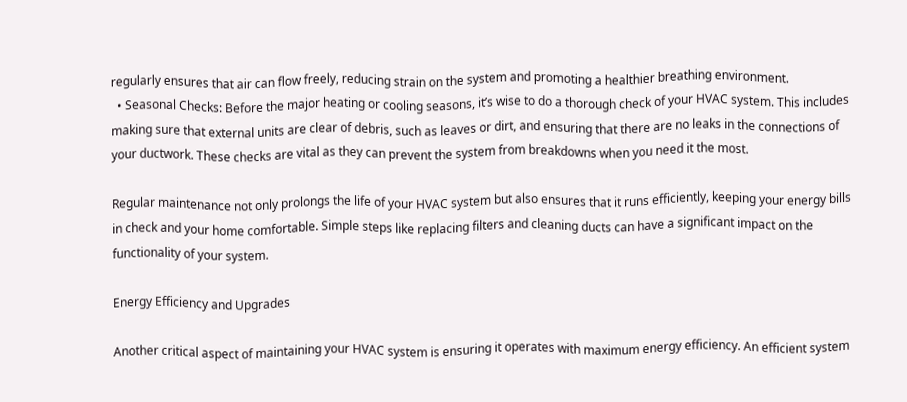regularly ensures that air can flow freely, reducing strain on the system and promoting a healthier breathing environment.
  • Seasonal Checks: Before the major heating or cooling seasons, it’s wise to do a thorough check of your HVAC system. This includes making sure that external units are clear of debris, such as leaves or dirt, and ensuring that there are no leaks in the connections of your ductwork. These checks are vital as they can prevent the system from breakdowns when you need it the most.

Regular maintenance not only prolongs the life of your HVAC system but also ensures that it runs efficiently, keeping your energy bills in check and your home comfortable. Simple steps like replacing filters and cleaning ducts can have a significant impact on the functionality of your system.

Energy Efficiency and Upgrades

Another critical aspect of maintaining your HVAC system is ensuring it operates with maximum energy efficiency. An efficient system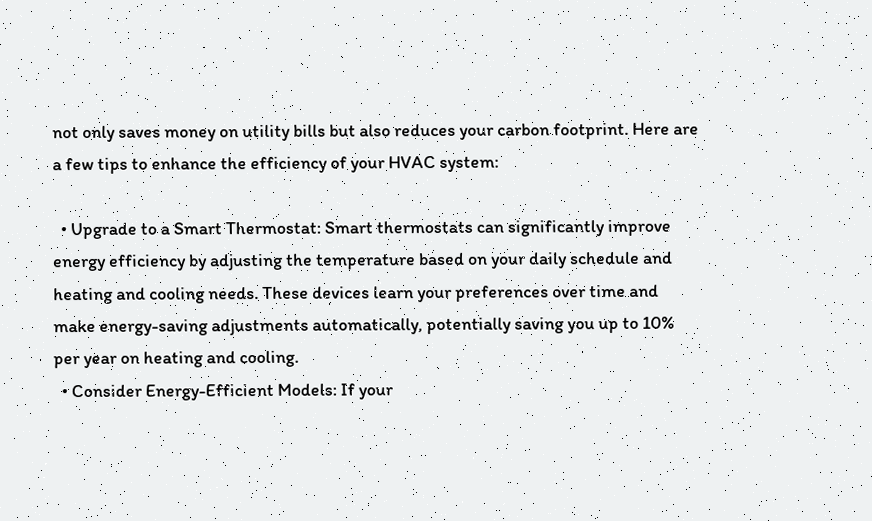not only saves money on utility bills but also reduces your carbon footprint. Here are a few tips to enhance the efficiency of your HVAC system:

  • Upgrade to a Smart Thermostat: Smart thermostats can significantly improve energy efficiency by adjusting the temperature based on your daily schedule and heating and cooling needs. These devices learn your preferences over time and make energy-saving adjustments automatically, potentially saving you up to 10% per year on heating and cooling.
  • Consider Energy-Efficient Models: If your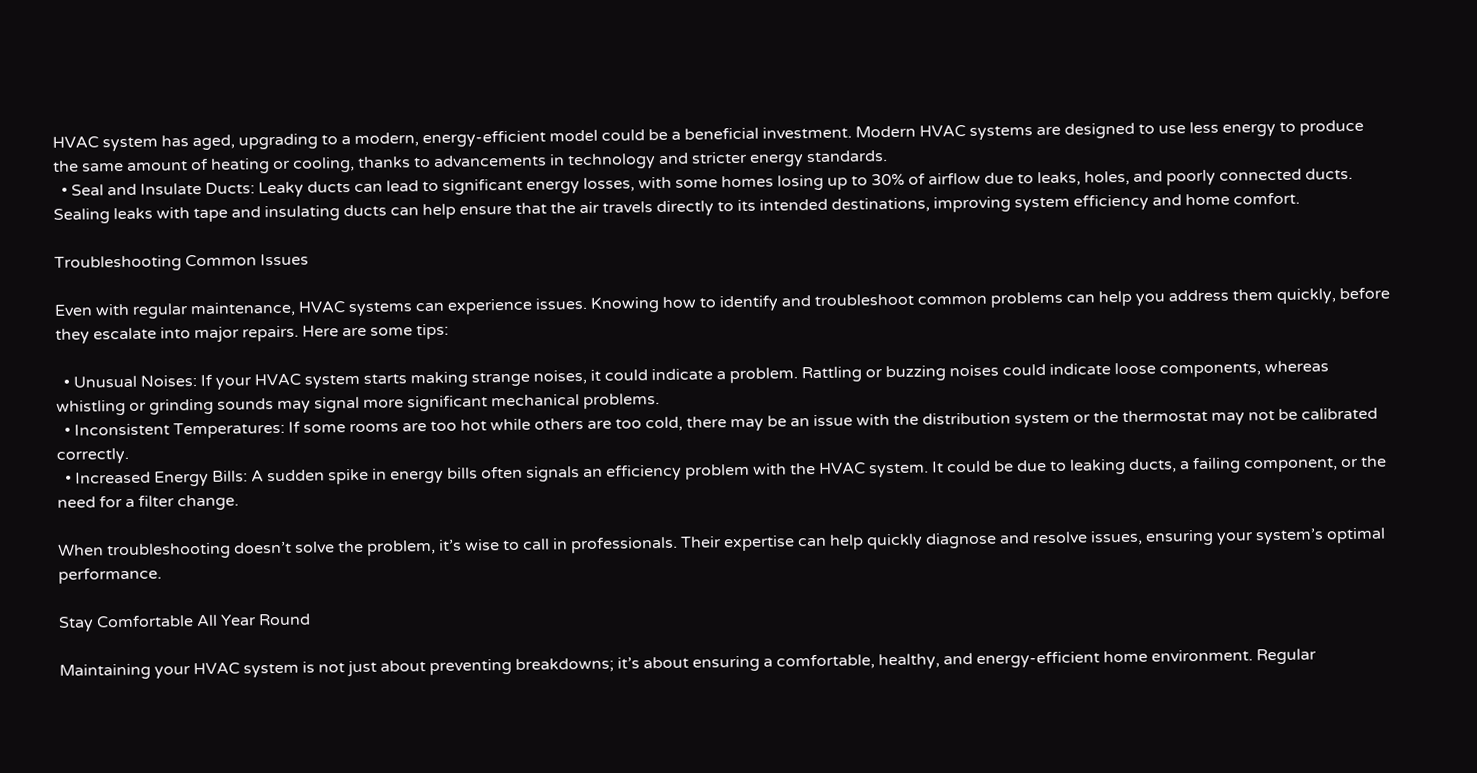HVAC system has aged, upgrading to a modern, energy-efficient model could be a beneficial investment. Modern HVAC systems are designed to use less energy to produce the same amount of heating or cooling, thanks to advancements in technology and stricter energy standards.
  • Seal and Insulate Ducts: Leaky ducts can lead to significant energy losses, with some homes losing up to 30% of airflow due to leaks, holes, and poorly connected ducts. Sealing leaks with tape and insulating ducts can help ensure that the air travels directly to its intended destinations, improving system efficiency and home comfort.

Troubleshooting Common Issues

Even with regular maintenance, HVAC systems can experience issues. Knowing how to identify and troubleshoot common problems can help you address them quickly, before they escalate into major repairs. Here are some tips:

  • Unusual Noises: If your HVAC system starts making strange noises, it could indicate a problem. Rattling or buzzing noises could indicate loose components, whereas whistling or grinding sounds may signal more significant mechanical problems.
  • Inconsistent Temperatures: If some rooms are too hot while others are too cold, there may be an issue with the distribution system or the thermostat may not be calibrated correctly.
  • Increased Energy Bills: A sudden spike in energy bills often signals an efficiency problem with the HVAC system. It could be due to leaking ducts, a failing component, or the need for a filter change.

When troubleshooting doesn’t solve the problem, it’s wise to call in professionals. Their expertise can help quickly diagnose and resolve issues, ensuring your system’s optimal performance.

Stay Comfortable All Year Round

Maintaining your HVAC system is not just about preventing breakdowns; it’s about ensuring a comfortable, healthy, and energy-efficient home environment. Regular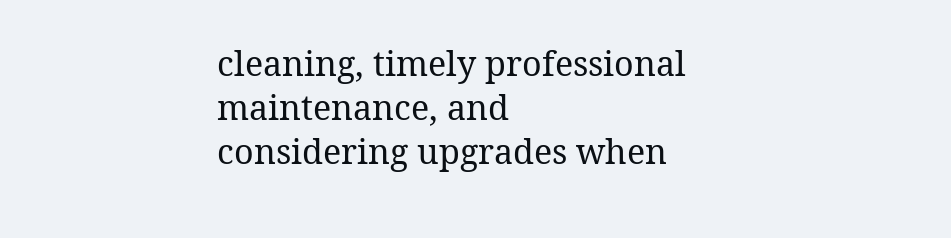cleaning, timely professional maintenance, and considering upgrades when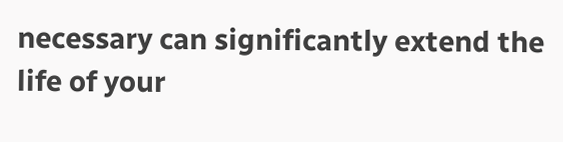necessary can significantly extend the life of your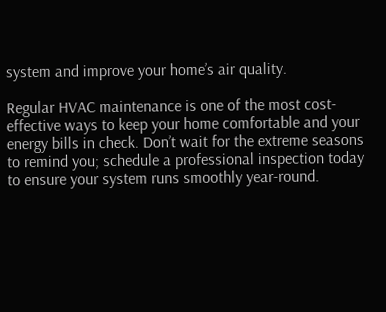system and improve your home’s air quality.

Regular HVAC maintenance is one of the most cost-effective ways to keep your home comfortable and your energy bills in check. Don’t wait for the extreme seasons to remind you; schedule a professional inspection today to ensure your system runs smoothly year-round.